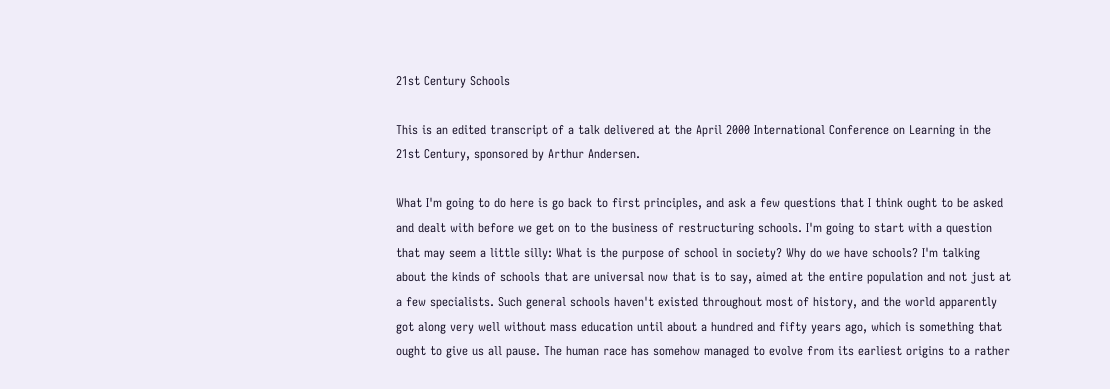21st Century Schools

This is an edited transcript of a talk delivered at the April 2000 International Conference on Learning in the 21st Century, sponsored by Arthur Andersen.

What I'm going to do here is go back to first principles, and ask a few questions that I think ought to be asked and dealt with before we get on to the business of restructuring schools. I'm going to start with a question that may seem a little silly: What is the purpose of school in society? Why do we have schools? I'm talking about the kinds of schools that are universal now that is to say, aimed at the entire population and not just at a few specialists. Such general schools haven't existed throughout most of history, and the world apparently got along very well without mass education until about a hundred and fifty years ago, which is something that ought to give us all pause. The human race has somehow managed to evolve from its earliest origins to a rather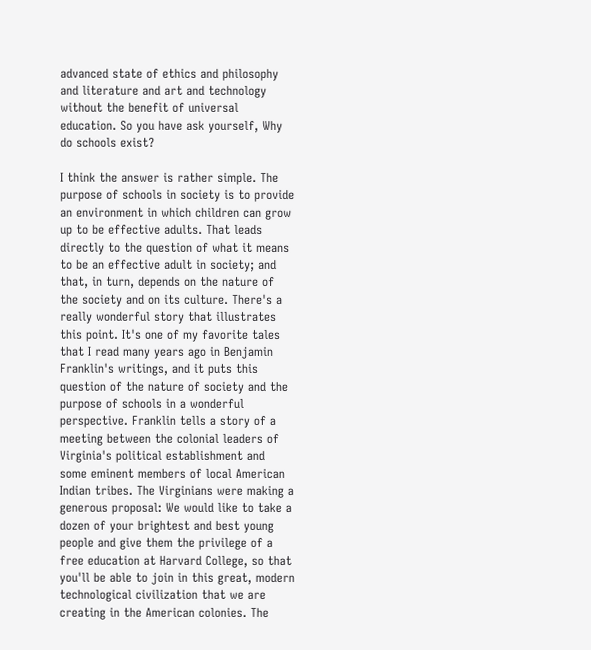advanced state of ethics and philosophy and literature and art and technology without the benefit of universal education. So you have ask yourself, Why do schools exist?

I think the answer is rather simple. The purpose of schools in society is to provide an environment in which children can grow up to be effective adults. That leads directly to the question of what it means to be an effective adult in society; and that, in turn, depends on the nature of the society and on its culture. There's a really wonderful story that illustrates this point. It's one of my favorite tales that I read many years ago in Benjamin Franklin's writings, and it puts this question of the nature of society and the purpose of schools in a wonderful perspective. Franklin tells a story of a meeting between the colonial leaders of Virginia's political establishment and some eminent members of local American Indian tribes. The Virginians were making a generous proposal: We would like to take a dozen of your brightest and best young people and give them the privilege of a free education at Harvard College, so that you'll be able to join in this great, modern technological civilization that we are creating in the American colonies. The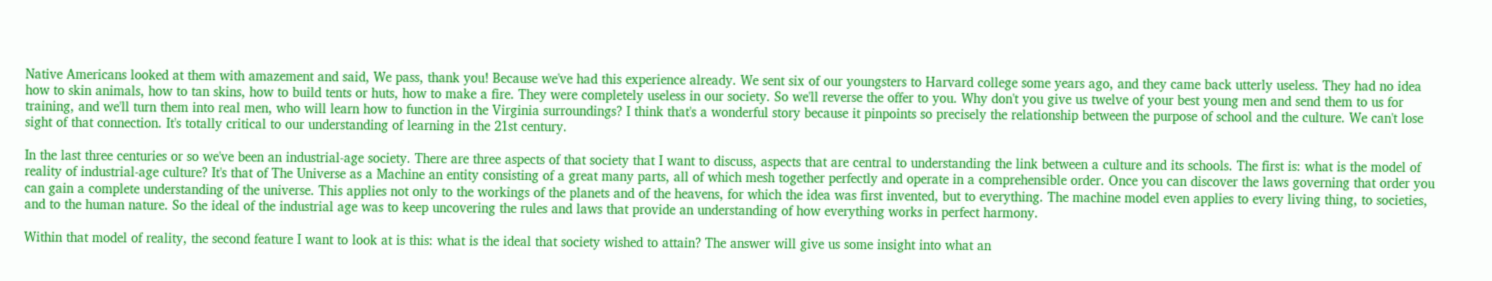Native Americans looked at them with amazement and said, We pass, thank you! Because we've had this experience already. We sent six of our youngsters to Harvard college some years ago, and they came back utterly useless. They had no idea how to skin animals, how to tan skins, how to build tents or huts, how to make a fire. They were completely useless in our society. So we'll reverse the offer to you. Why don't you give us twelve of your best young men and send them to us for training, and we'll turn them into real men, who will learn how to function in the Virginia surroundings? I think that's a wonderful story because it pinpoints so precisely the relationship between the purpose of school and the culture. We can't lose sight of that connection. It's totally critical to our understanding of learning in the 21st century.

In the last three centuries or so we've been an industrial-age society. There are three aspects of that society that I want to discuss, aspects that are central to understanding the link between a culture and its schools. The first is: what is the model of reality of industrial-age culture? It's that of The Universe as a Machine an entity consisting of a great many parts, all of which mesh together perfectly and operate in a comprehensible order. Once you can discover the laws governing that order you can gain a complete understanding of the universe. This applies not only to the workings of the planets and of the heavens, for which the idea was first invented, but to everything. The machine model even applies to every living thing, to societies, and to the human nature. So the ideal of the industrial age was to keep uncovering the rules and laws that provide an understanding of how everything works in perfect harmony.

Within that model of reality, the second feature I want to look at is this: what is the ideal that society wished to attain? The answer will give us some insight into what an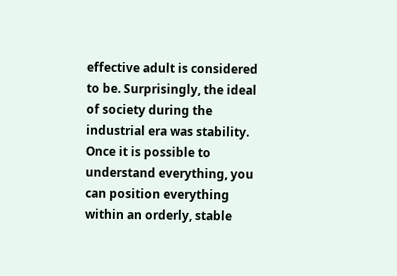effective adult is considered to be. Surprisingly, the ideal of society during the industrial era was stability. Once it is possible to understand everything, you can position everything within an orderly, stable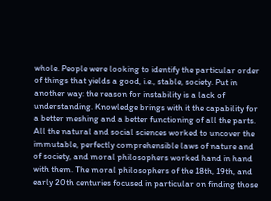whole. People were looking to identify the particular order of things that yields a good, i.e., stable, society. Put in another way: the reason for instability is a lack of understanding. Knowledge brings with it the capability for a better meshing and a better functioning of all the parts. All the natural and social sciences worked to uncover the immutable, perfectly comprehensible laws of nature and of society, and moral philosophers worked hand in hand with them. The moral philosophers of the 18th, 19th, and early 20th centuries focused in particular on finding those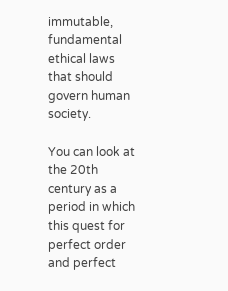immutable, fundamental ethical laws that should govern human society.

You can look at the 20th century as a period in which this quest for perfect order and perfect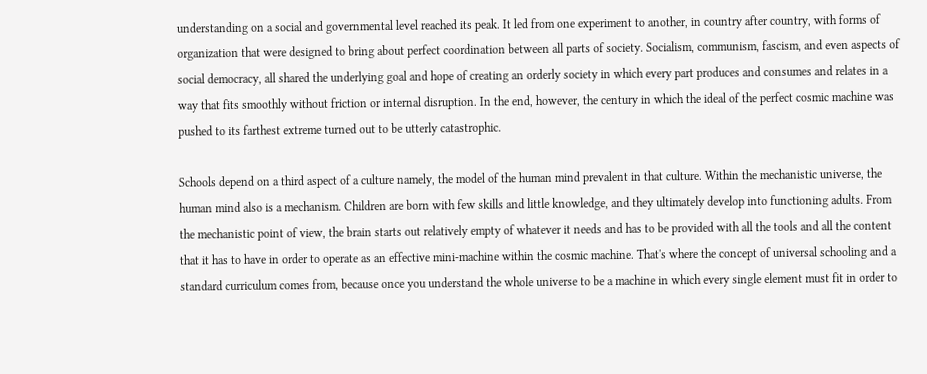understanding on a social and governmental level reached its peak. It led from one experiment to another, in country after country, with forms of organization that were designed to bring about perfect coordination between all parts of society. Socialism, communism, fascism, and even aspects of social democracy, all shared the underlying goal and hope of creating an orderly society in which every part produces and consumes and relates in a way that fits smoothly without friction or internal disruption. In the end, however, the century in which the ideal of the perfect cosmic machine was pushed to its farthest extreme turned out to be utterly catastrophic.

Schools depend on a third aspect of a culture namely, the model of the human mind prevalent in that culture. Within the mechanistic universe, the human mind also is a mechanism. Children are born with few skills and little knowledge, and they ultimately develop into functioning adults. From the mechanistic point of view, the brain starts out relatively empty of whatever it needs and has to be provided with all the tools and all the content that it has to have in order to operate as an effective mini-machine within the cosmic machine. That's where the concept of universal schooling and a standard curriculum comes from, because once you understand the whole universe to be a machine in which every single element must fit in order to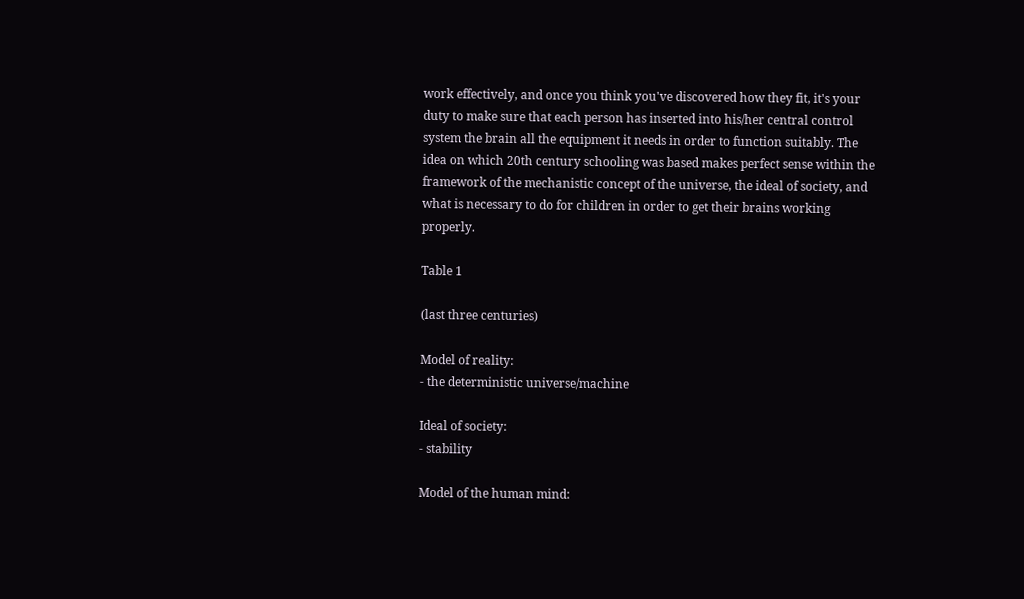work effectively, and once you think you've discovered how they fit, it's your duty to make sure that each person has inserted into his/her central control system the brain all the equipment it needs in order to function suitably. The idea on which 20th century schooling was based makes perfect sense within the framework of the mechanistic concept of the universe, the ideal of society, and what is necessary to do for children in order to get their brains working properly.

Table 1

(last three centuries)

Model of reality:
- the deterministic universe/machine

Ideal of society:
- stability

Model of the human mind: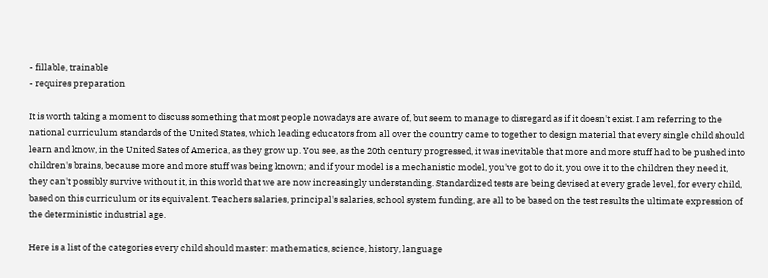- fillable, trainable
- requires preparation

It is worth taking a moment to discuss something that most people nowadays are aware of, but seem to manage to disregard as if it doesn't exist. I am referring to the national curriculum standards of the United States, which leading educators from all over the country came to together to design material that every single child should learn and know, in the United Sates of America, as they grow up. You see, as the 20th century progressed, it was inevitable that more and more stuff had to be pushed into children's brains, because more and more stuff was being known; and if your model is a mechanistic model, you've got to do it, you owe it to the children they need it, they can't possibly survive without it, in this world that we are now increasingly understanding. Standardized tests are being devised at every grade level, for every child, based on this curriculum or its equivalent. Teachers salaries, principal's salaries, school system funding, are all to be based on the test results the ultimate expression of the deterministic industrial age.

Here is a list of the categories every child should master: mathematics, science, history, language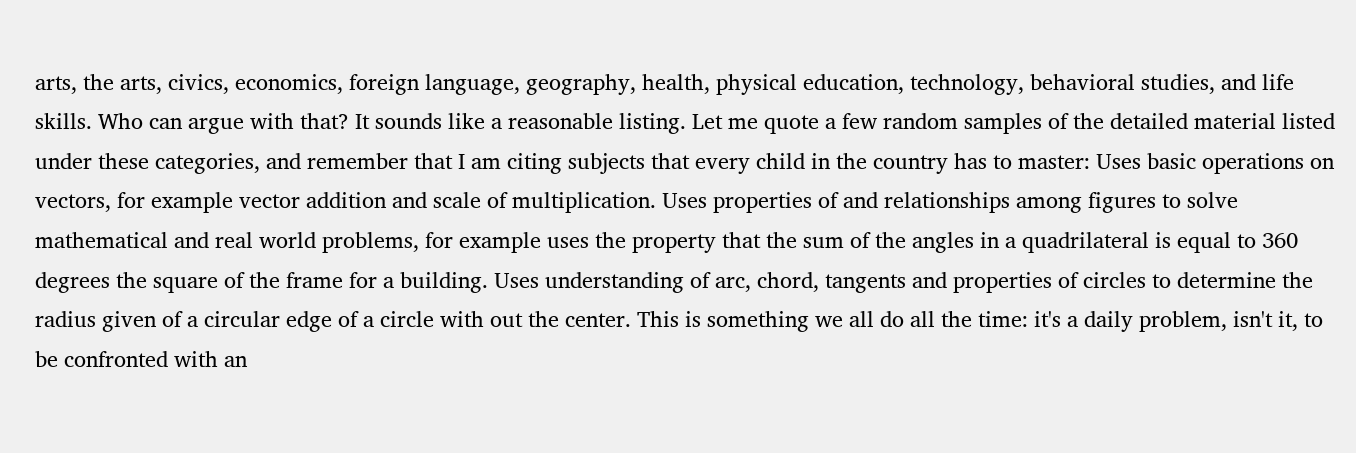arts, the arts, civics, economics, foreign language, geography, health, physical education, technology, behavioral studies, and life skills. Who can argue with that? It sounds like a reasonable listing. Let me quote a few random samples of the detailed material listed under these categories, and remember that I am citing subjects that every child in the country has to master: Uses basic operations on vectors, for example vector addition and scale of multiplication. Uses properties of and relationships among figures to solve mathematical and real world problems, for example uses the property that the sum of the angles in a quadrilateral is equal to 360 degrees the square of the frame for a building. Uses understanding of arc, chord, tangents and properties of circles to determine the radius given of a circular edge of a circle with out the center. This is something we all do all the time: it's a daily problem, isn't it, to be confronted with an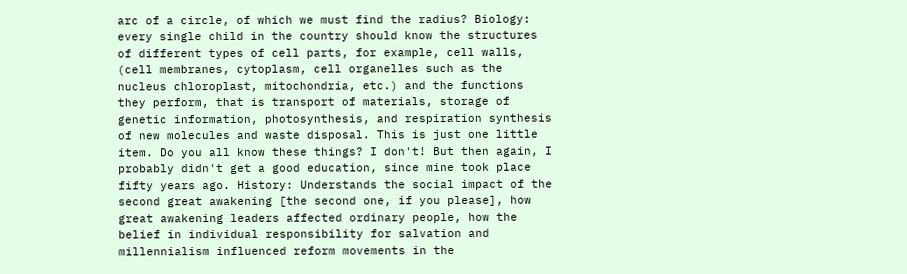arc of a circle, of which we must find the radius? Biology: every single child in the country should know the structures of different types of cell parts, for example, cell walls, (cell membranes, cytoplasm, cell organelles such as the nucleus chloroplast, mitochondria, etc.) and the functions they perform, that is transport of materials, storage of genetic information, photosynthesis, and respiration synthesis of new molecules and waste disposal. This is just one little item. Do you all know these things? I don't! But then again, I probably didn't get a good education, since mine took place fifty years ago. History: Understands the social impact of the second great awakening [the second one, if you please], how great awakening leaders affected ordinary people, how the belief in individual responsibility for salvation and millennialism influenced reform movements in the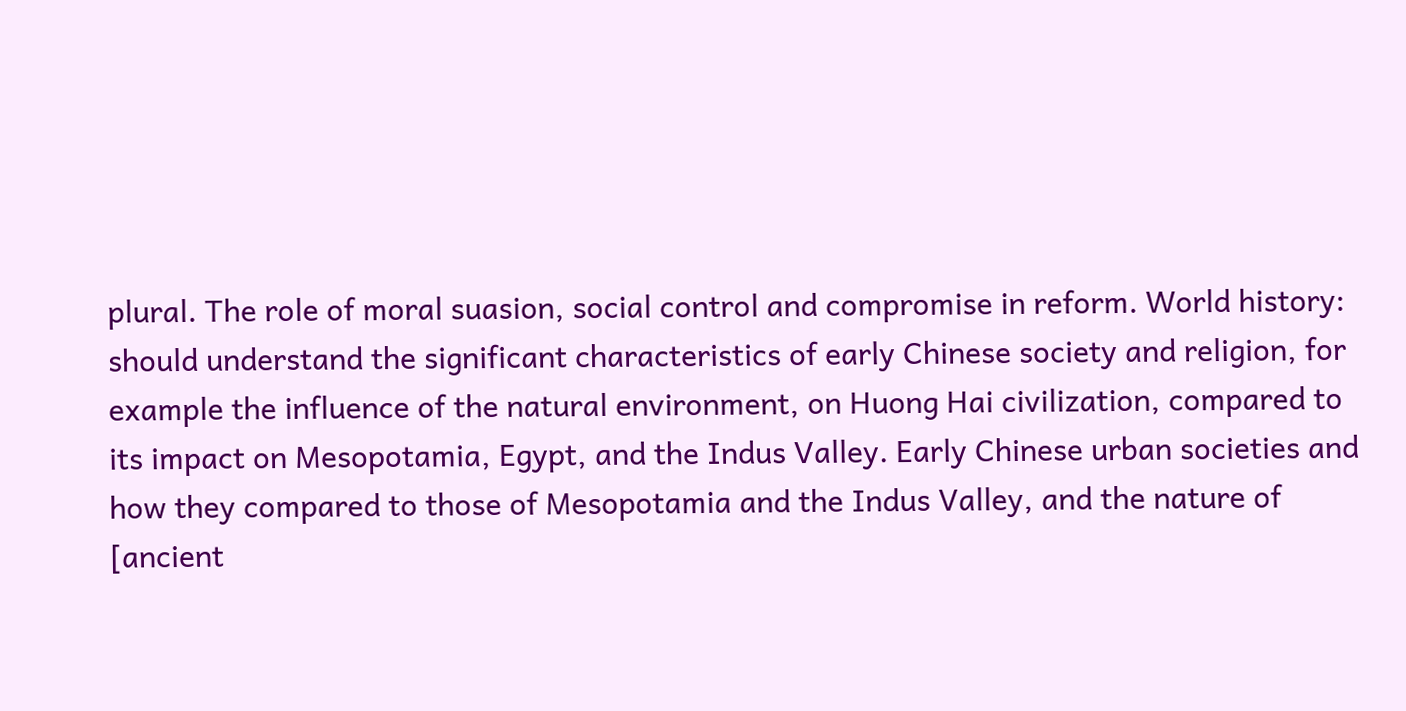plural. The role of moral suasion, social control and compromise in reform. World history: should understand the significant characteristics of early Chinese society and religion, for example the influence of the natural environment, on Huong Hai civilization, compared to its impact on Mesopotamia, Egypt, and the Indus Valley. Early Chinese urban societies and how they compared to those of Mesopotamia and the Indus Valley, and the nature of [ancient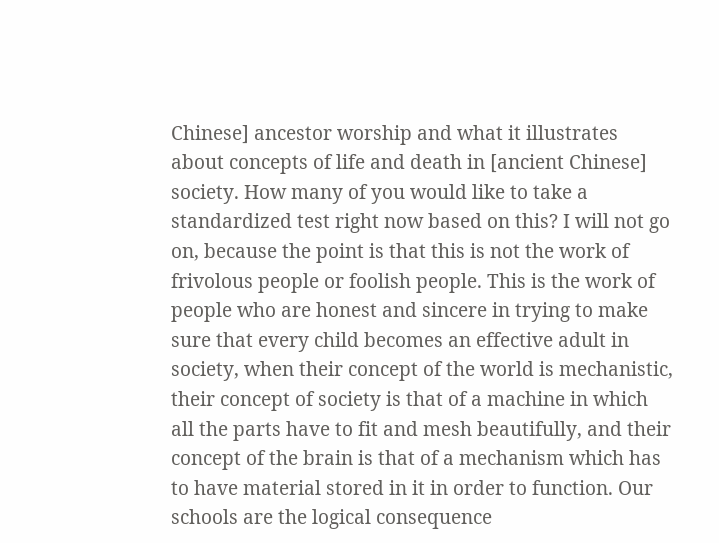Chinese] ancestor worship and what it illustrates about concepts of life and death in [ancient Chinese] society. How many of you would like to take a standardized test right now based on this? I will not go on, because the point is that this is not the work of frivolous people or foolish people. This is the work of people who are honest and sincere in trying to make sure that every child becomes an effective adult in society, when their concept of the world is mechanistic, their concept of society is that of a machine in which all the parts have to fit and mesh beautifully, and their concept of the brain is that of a mechanism which has to have material stored in it in order to function. Our schools are the logical consequence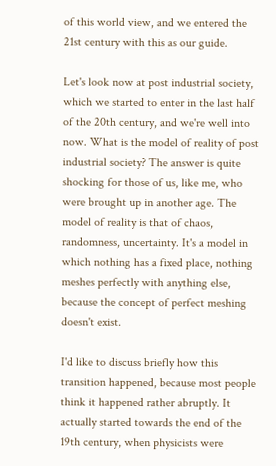of this world view, and we entered the 21st century with this as our guide.

Let's look now at post industrial society, which we started to enter in the last half of the 20th century, and we're well into now. What is the model of reality of post industrial society? The answer is quite shocking for those of us, like me, who were brought up in another age. The model of reality is that of chaos, randomness, uncertainty. It's a model in which nothing has a fixed place, nothing meshes perfectly with anything else, because the concept of perfect meshing doesn't exist.

I'd like to discuss briefly how this transition happened, because most people think it happened rather abruptly. It actually started towards the end of the 19th century, when physicists were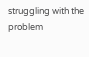struggling with the problem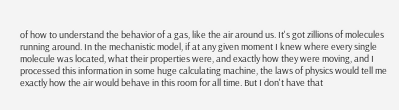of how to understand the behavior of a gas, like the air around us. It's got zillions of molecules running around. In the mechanistic model, if at any given moment I knew where every single molecule was located, what their properties were, and exactly how they were moving, and I processed this information in some huge calculating machine, the laws of physics would tell me exactly how the air would behave in this room for all time. But I don't have that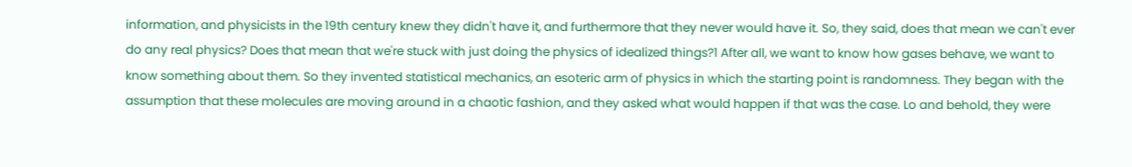information, and physicists in the 19th century knew they didn't have it, and furthermore that they never would have it. So, they said, does that mean we can't ever do any real physics? Does that mean that we're stuck with just doing the physics of idealized things?1 After all, we want to know how gases behave, we want to know something about them. So they invented statistical mechanics, an esoteric arm of physics in which the starting point is randomness. They began with the assumption that these molecules are moving around in a chaotic fashion, and they asked what would happen if that was the case. Lo and behold, they were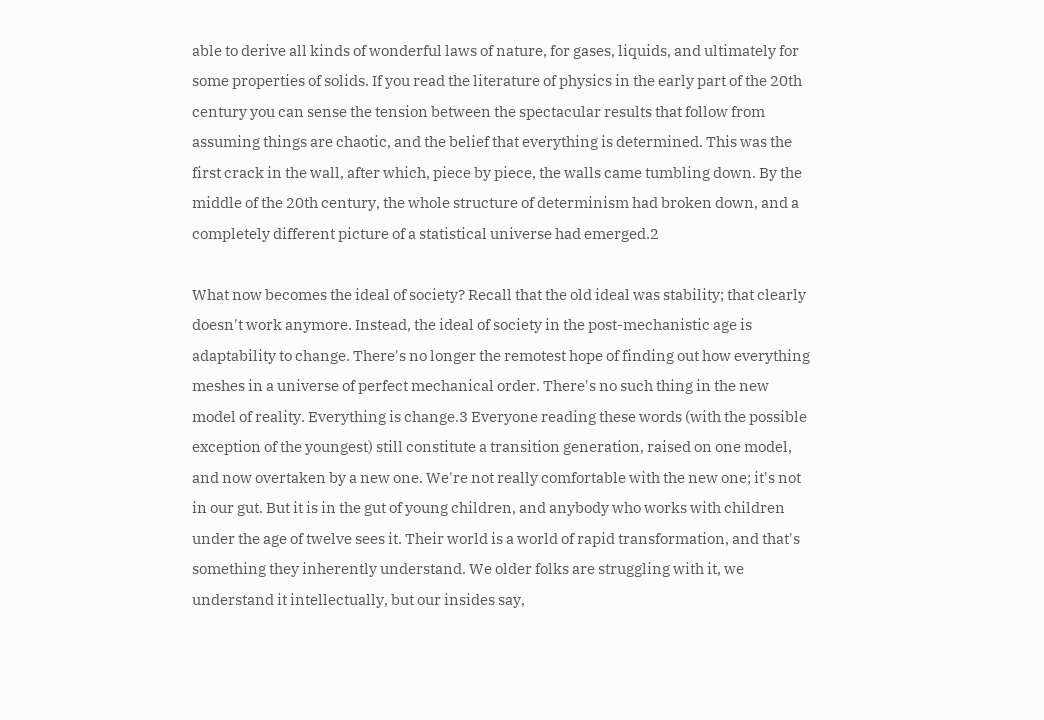able to derive all kinds of wonderful laws of nature, for gases, liquids, and ultimately for some properties of solids. If you read the literature of physics in the early part of the 20th century you can sense the tension between the spectacular results that follow from assuming things are chaotic, and the belief that everything is determined. This was the first crack in the wall, after which, piece by piece, the walls came tumbling down. By the middle of the 20th century, the whole structure of determinism had broken down, and a completely different picture of a statistical universe had emerged.2

What now becomes the ideal of society? Recall that the old ideal was stability; that clearly doesn't work anymore. Instead, the ideal of society in the post-mechanistic age is adaptability to change. There's no longer the remotest hope of finding out how everything meshes in a universe of perfect mechanical order. There's no such thing in the new model of reality. Everything is change.3 Everyone reading these words (with the possible exception of the youngest) still constitute a transition generation, raised on one model, and now overtaken by a new one. We're not really comfortable with the new one; it's not in our gut. But it is in the gut of young children, and anybody who works with children under the age of twelve sees it. Their world is a world of rapid transformation, and that's something they inherently understand. We older folks are struggling with it, we understand it intellectually, but our insides say,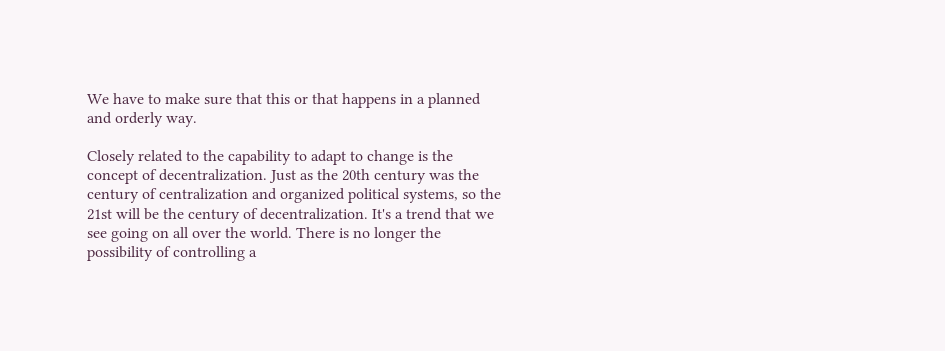We have to make sure that this or that happens in a planned and orderly way.

Closely related to the capability to adapt to change is the concept of decentralization. Just as the 20th century was the century of centralization and organized political systems, so the 21st will be the century of decentralization. It's a trend that we see going on all over the world. There is no longer the possibility of controlling a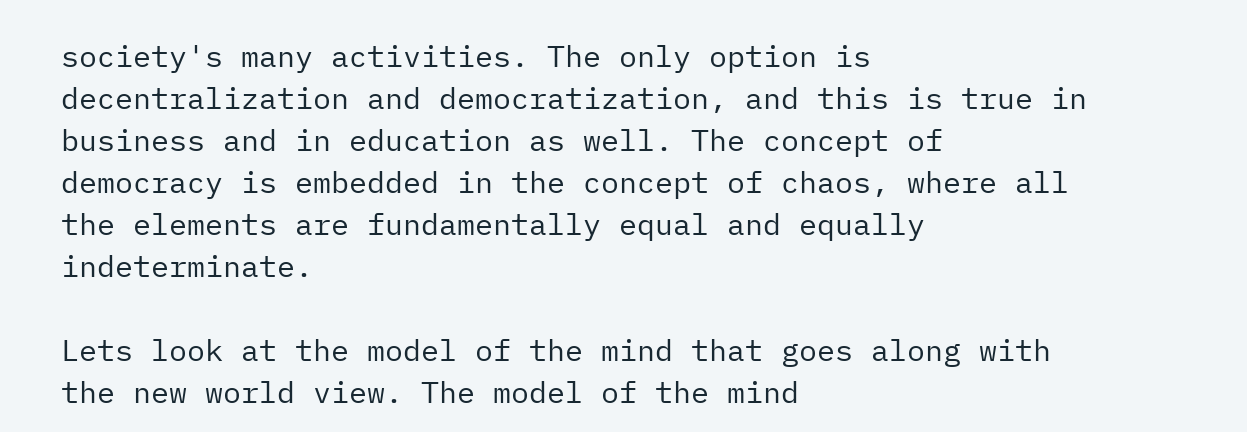society's many activities. The only option is decentralization and democratization, and this is true in business and in education as well. The concept of democracy is embedded in the concept of chaos, where all the elements are fundamentally equal and equally indeterminate.

Lets look at the model of the mind that goes along with the new world view. The model of the mind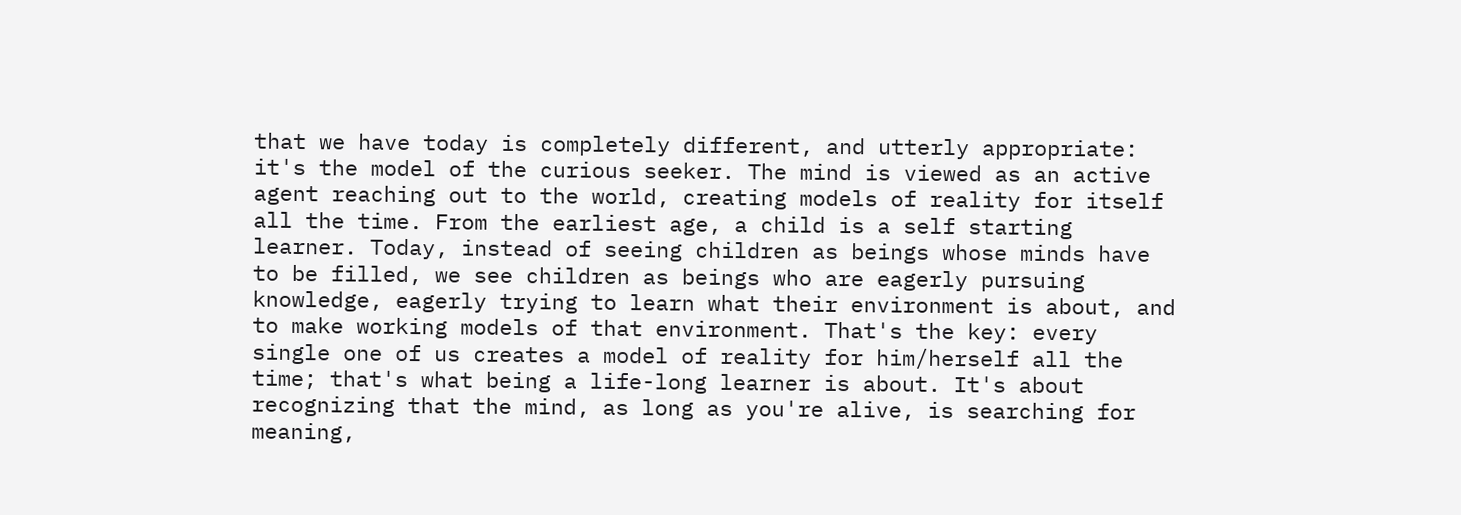that we have today is completely different, and utterly appropriate: it's the model of the curious seeker. The mind is viewed as an active agent reaching out to the world, creating models of reality for itself all the time. From the earliest age, a child is a self starting learner. Today, instead of seeing children as beings whose minds have to be filled, we see children as beings who are eagerly pursuing knowledge, eagerly trying to learn what their environment is about, and to make working models of that environment. That's the key: every single one of us creates a model of reality for him/herself all the time; that's what being a life-long learner is about. It's about recognizing that the mind, as long as you're alive, is searching for meaning,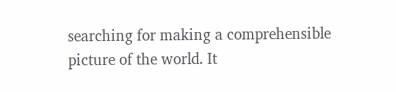searching for making a comprehensible picture of the world. It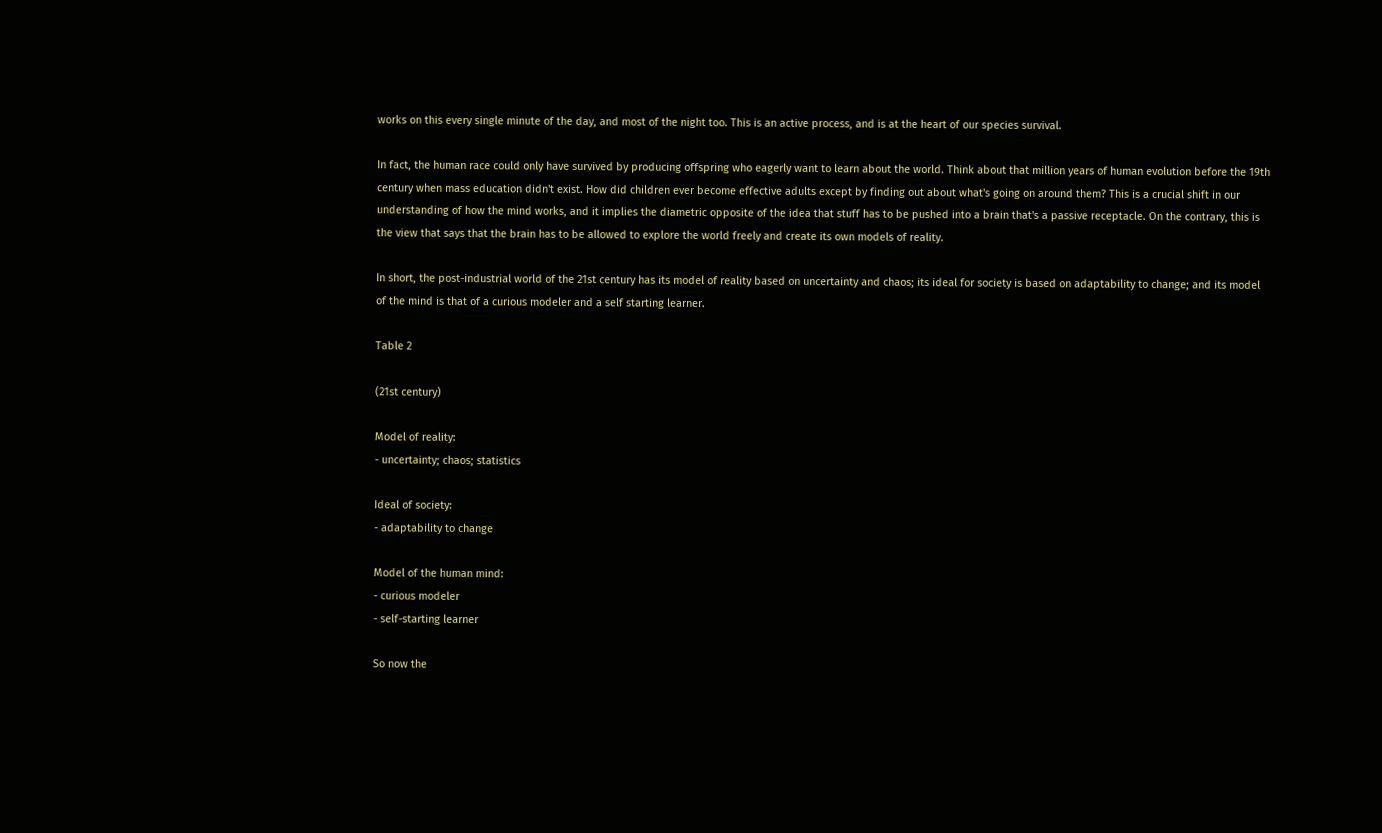works on this every single minute of the day, and most of the night too. This is an active process, and is at the heart of our species survival.

In fact, the human race could only have survived by producing offspring who eagerly want to learn about the world. Think about that million years of human evolution before the 19th century when mass education didn't exist. How did children ever become effective adults except by finding out about what's going on around them? This is a crucial shift in our understanding of how the mind works, and it implies the diametric opposite of the idea that stuff has to be pushed into a brain that's a passive receptacle. On the contrary, this is the view that says that the brain has to be allowed to explore the world freely and create its own models of reality.

In short, the post-industrial world of the 21st century has its model of reality based on uncertainty and chaos; its ideal for society is based on adaptability to change; and its model of the mind is that of a curious modeler and a self starting learner.

Table 2

(21st century)

Model of reality:
- uncertainty; chaos; statistics

Ideal of society:
- adaptability to change

Model of the human mind:
- curious modeler
- self-starting learner

So now the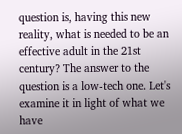question is, having this new reality, what is needed to be an effective adult in the 21st century? The answer to the question is a low-tech one. Let's examine it in light of what we have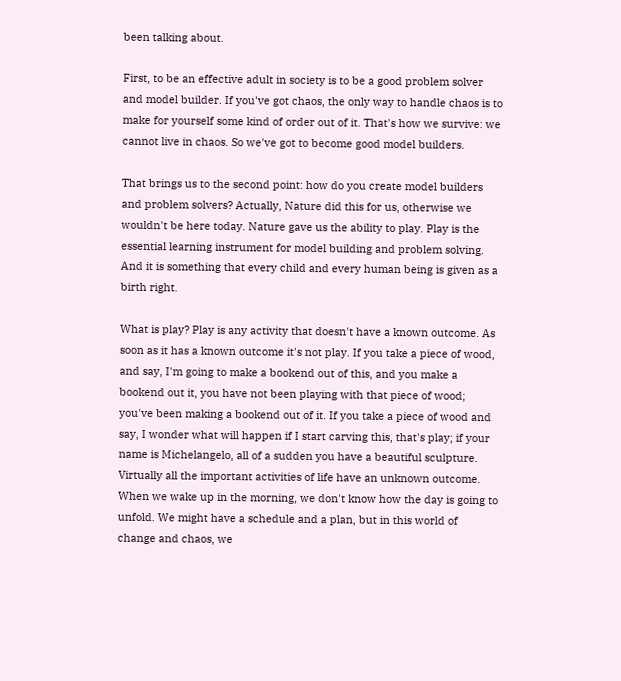been talking about.

First, to be an effective adult in society is to be a good problem solver and model builder. If you've got chaos, the only way to handle chaos is to make for yourself some kind of order out of it. That's how we survive: we cannot live in chaos. So we've got to become good model builders.

That brings us to the second point: how do you create model builders and problem solvers? Actually, Nature did this for us, otherwise we wouldn't be here today. Nature gave us the ability to play. Play is the essential learning instrument for model building and problem solving. And it is something that every child and every human being is given as a birth right.

What is play? Play is any activity that doesn't have a known outcome. As soon as it has a known outcome it's not play. If you take a piece of wood, and say, I'm going to make a bookend out of this, and you make a bookend out it, you have not been playing with that piece of wood; you've been making a bookend out of it. If you take a piece of wood and say, I wonder what will happen if I start carving this, that's play; if your name is Michelangelo, all of a sudden you have a beautiful sculpture. Virtually all the important activities of life have an unknown outcome. When we wake up in the morning, we don't know how the day is going to unfold. We might have a schedule and a plan, but in this world of change and chaos, we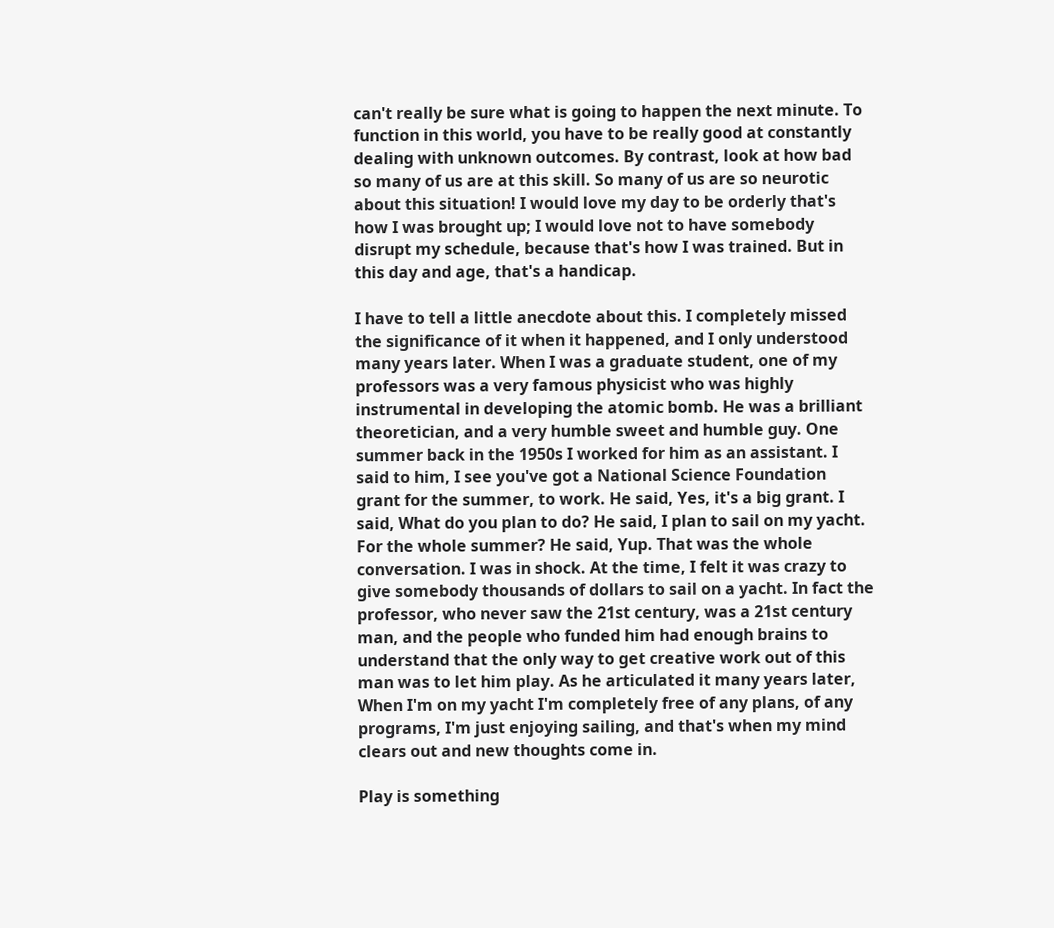can't really be sure what is going to happen the next minute. To function in this world, you have to be really good at constantly dealing with unknown outcomes. By contrast, look at how bad so many of us are at this skill. So many of us are so neurotic about this situation! I would love my day to be orderly that's how I was brought up; I would love not to have somebody disrupt my schedule, because that's how I was trained. But in this day and age, that's a handicap.

I have to tell a little anecdote about this. I completely missed the significance of it when it happened, and I only understood many years later. When I was a graduate student, one of my professors was a very famous physicist who was highly instrumental in developing the atomic bomb. He was a brilliant theoretician, and a very humble sweet and humble guy. One summer back in the 1950s I worked for him as an assistant. I said to him, I see you've got a National Science Foundation grant for the summer, to work. He said, Yes, it's a big grant. I said, What do you plan to do? He said, I plan to sail on my yacht. For the whole summer? He said, Yup. That was the whole conversation. I was in shock. At the time, I felt it was crazy to give somebody thousands of dollars to sail on a yacht. In fact the professor, who never saw the 21st century, was a 21st century man, and the people who funded him had enough brains to understand that the only way to get creative work out of this man was to let him play. As he articulated it many years later, When I'm on my yacht I'm completely free of any plans, of any programs, I'm just enjoying sailing, and that's when my mind clears out and new thoughts come in.

Play is something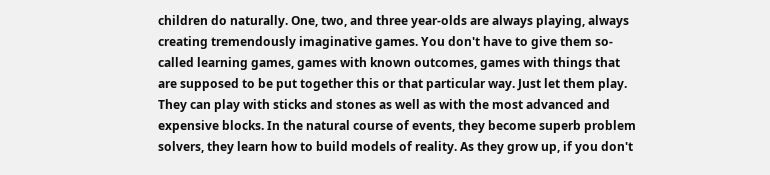children do naturally. One, two, and three year-olds are always playing, always creating tremendously imaginative games. You don't have to give them so-called learning games, games with known outcomes, games with things that are supposed to be put together this or that particular way. Just let them play. They can play with sticks and stones as well as with the most advanced and expensive blocks. In the natural course of events, they become superb problem solvers, they learn how to build models of reality. As they grow up, if you don't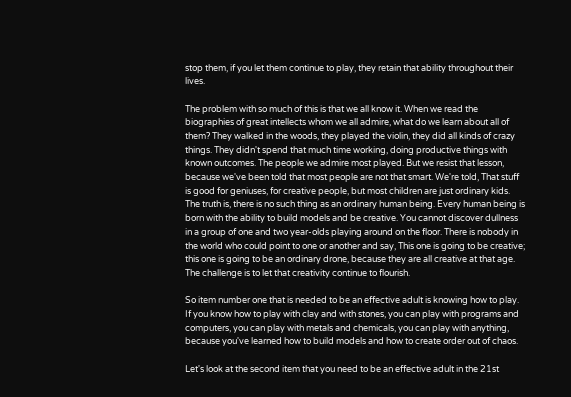stop them, if you let them continue to play, they retain that ability throughout their lives.

The problem with so much of this is that we all know it. When we read the biographies of great intellects whom we all admire, what do we learn about all of them? They walked in the woods, they played the violin, they did all kinds of crazy things. They didn't spend that much time working, doing productive things with known outcomes. The people we admire most played. But we resist that lesson, because we've been told that most people are not that smart. We're told, That stuff is good for geniuses, for creative people, but most children are just ordinary kids. The truth is, there is no such thing as an ordinary human being. Every human being is born with the ability to build models and be creative. You cannot discover dullness in a group of one and two year-olds playing around on the floor. There is nobody in the world who could point to one or another and say, This one is going to be creative; this one is going to be an ordinary drone, because they are all creative at that age. The challenge is to let that creativity continue to flourish.

So item number one that is needed to be an effective adult is knowing how to play. If you know how to play with clay and with stones, you can play with programs and computers, you can play with metals and chemicals, you can play with anything, because you've learned how to build models and how to create order out of chaos.

Let's look at the second item that you need to be an effective adult in the 21st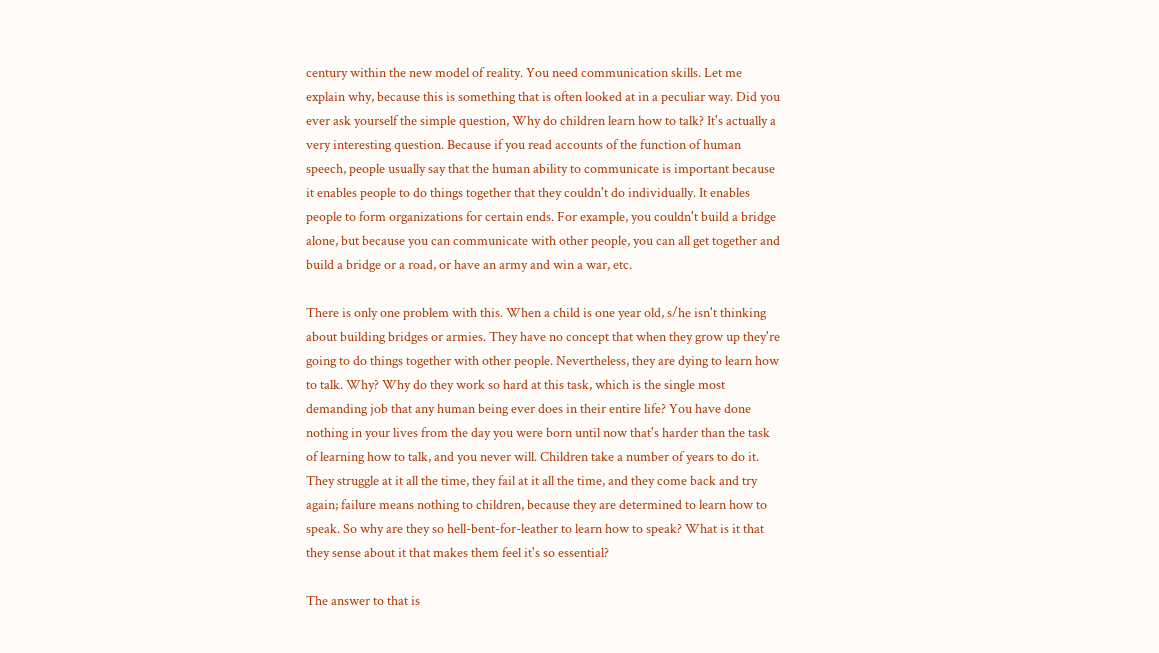century within the new model of reality. You need communication skills. Let me explain why, because this is something that is often looked at in a peculiar way. Did you ever ask yourself the simple question, Why do children learn how to talk? It's actually a very interesting question. Because if you read accounts of the function of human speech, people usually say that the human ability to communicate is important because it enables people to do things together that they couldn't do individually. It enables people to form organizations for certain ends. For example, you couldn't build a bridge alone, but because you can communicate with other people, you can all get together and build a bridge or a road, or have an army and win a war, etc.

There is only one problem with this. When a child is one year old, s/he isn't thinking about building bridges or armies. They have no concept that when they grow up they're going to do things together with other people. Nevertheless, they are dying to learn how to talk. Why? Why do they work so hard at this task, which is the single most demanding job that any human being ever does in their entire life? You have done nothing in your lives from the day you were born until now that's harder than the task of learning how to talk, and you never will. Children take a number of years to do it. They struggle at it all the time, they fail at it all the time, and they come back and try again; failure means nothing to children, because they are determined to learn how to speak. So why are they so hell-bent-for-leather to learn how to speak? What is it that they sense about it that makes them feel it's so essential?

The answer to that is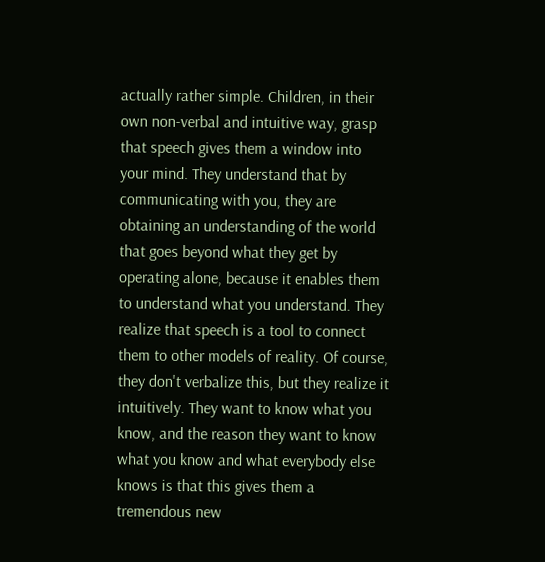actually rather simple. Children, in their own non-verbal and intuitive way, grasp that speech gives them a window into your mind. They understand that by communicating with you, they are obtaining an understanding of the world that goes beyond what they get by operating alone, because it enables them to understand what you understand. They realize that speech is a tool to connect them to other models of reality. Of course, they don't verbalize this, but they realize it intuitively. They want to know what you know, and the reason they want to know what you know and what everybody else knows is that this gives them a tremendous new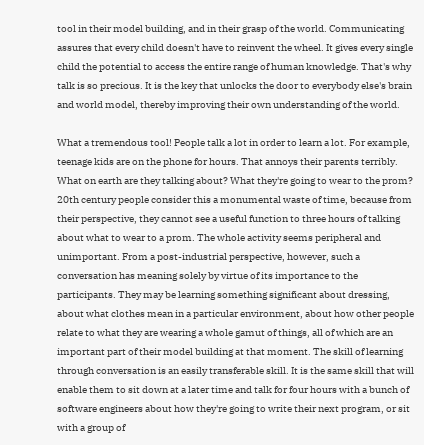tool in their model building, and in their grasp of the world. Communicating assures that every child doesn't have to reinvent the wheel. It gives every single child the potential to access the entire range of human knowledge. That's why talk is so precious. It is the key that unlocks the door to everybody else's brain and world model, thereby improving their own understanding of the world.

What a tremendous tool! People talk a lot in order to learn a lot. For example, teenage kids are on the phone for hours. That annoys their parents terribly. What on earth are they talking about? What they're going to wear to the prom? 20th century people consider this a monumental waste of time, because from their perspective, they cannot see a useful function to three hours of talking about what to wear to a prom. The whole activity seems peripheral and unimportant. From a post-industrial perspective, however, such a conversation has meaning solely by virtue of its importance to the participants. They may be learning something significant about dressing, about what clothes mean in a particular environment, about how other people relate to what they are wearing a whole gamut of things, all of which are an important part of their model building at that moment. The skill of learning through conversation is an easily transferable skill. It is the same skill that will enable them to sit down at a later time and talk for four hours with a bunch of software engineers about how they're going to write their next program, or sit with a group of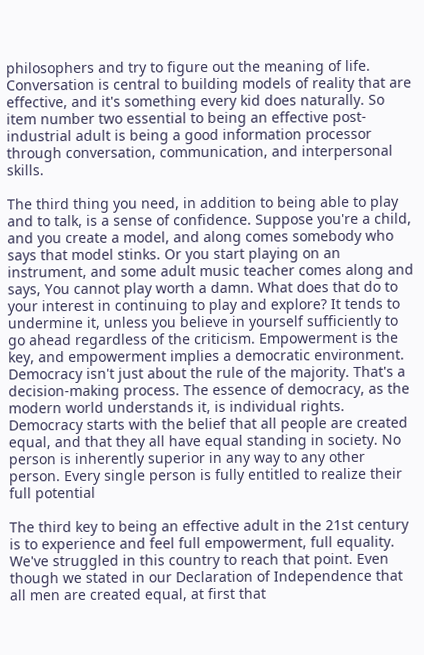philosophers and try to figure out the meaning of life. Conversation is central to building models of reality that are effective, and it's something every kid does naturally. So item number two essential to being an effective post-industrial adult is being a good information processor through conversation, communication, and interpersonal skills.

The third thing you need, in addition to being able to play and to talk, is a sense of confidence. Suppose you're a child, and you create a model, and along comes somebody who says that model stinks. Or you start playing on an instrument, and some adult music teacher comes along and says, You cannot play worth a damn. What does that do to your interest in continuing to play and explore? It tends to undermine it, unless you believe in yourself sufficiently to go ahead regardless of the criticism. Empowerment is the key, and empowerment implies a democratic environment. Democracy isn't just about the rule of the majority. That's a decision-making process. The essence of democracy, as the modern world understands it, is individual rights. Democracy starts with the belief that all people are created equal, and that they all have equal standing in society. No person is inherently superior in any way to any other person. Every single person is fully entitled to realize their full potential

The third key to being an effective adult in the 21st century is to experience and feel full empowerment, full equality. We've struggled in this country to reach that point. Even though we stated in our Declaration of Independence that all men are created equal, at first that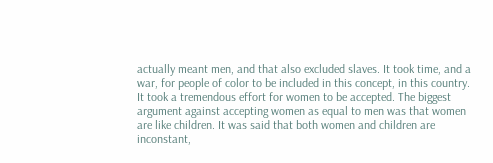actually meant men, and that also excluded slaves. It took time, and a war, for people of color to be included in this concept, in this country. It took a tremendous effort for women to be accepted. The biggest argument against accepting women as equal to men was that women are like children. It was said that both women and children are inconstant,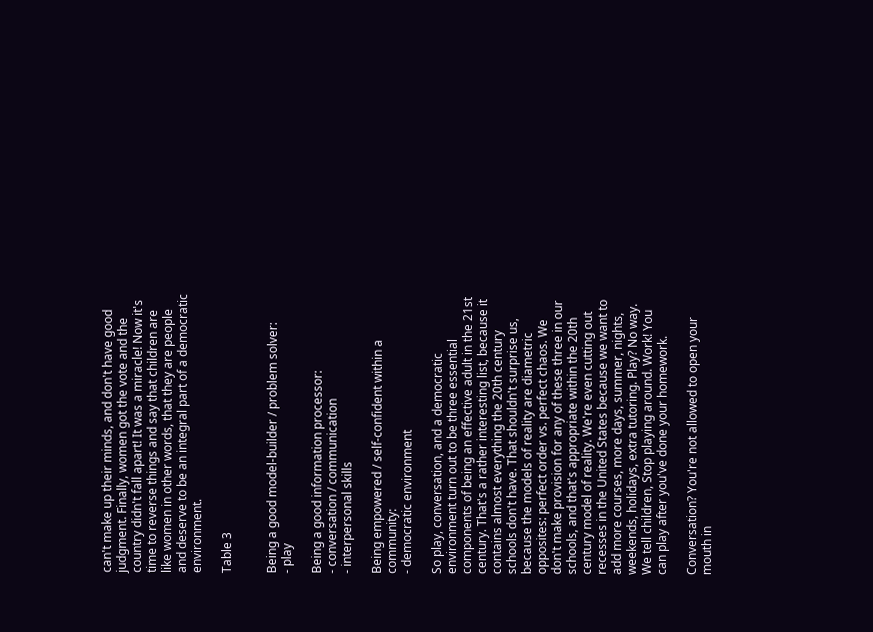can't make up their minds, and don't have good judgment. Finally, women got the vote and the country didn't fall apart! It was a miracle! Now it's time to reverse things and say that children are like women in other words, that they are people and deserve to be an integral part of a democratic environment.

Table 3


Being a good model-builder / problem solver:
- play

Being a good information processor:
- conversation / communication
- interpersonal skills

Being empowered / self-confident within a community:
- democratic environment

So play, conversation, and a democratic environment turn out to be three essential components of being an effective adult in the 21st century. That's a rather interesting list, because it contains almost everything the 20th century schools don't have. That shouldn't surprise us, because the models of reality are diametric opposites: perfect order vs. perfect chaos. We don't make provision for any of these three in our schools, and that's appropriate within the 20th century model of reality. We're even cutting out recesses in the United States because we want to add more courses, more days, summer, nights, weekends, holidays, extra tutoring. Play? No way. We tell children, Stop playing around. Work! You can play after you've done your homework.

Conversation? You're not allowed to open your mouth in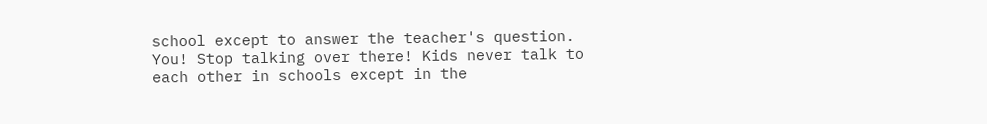school except to answer the teacher's question. You! Stop talking over there! Kids never talk to each other in schools except in the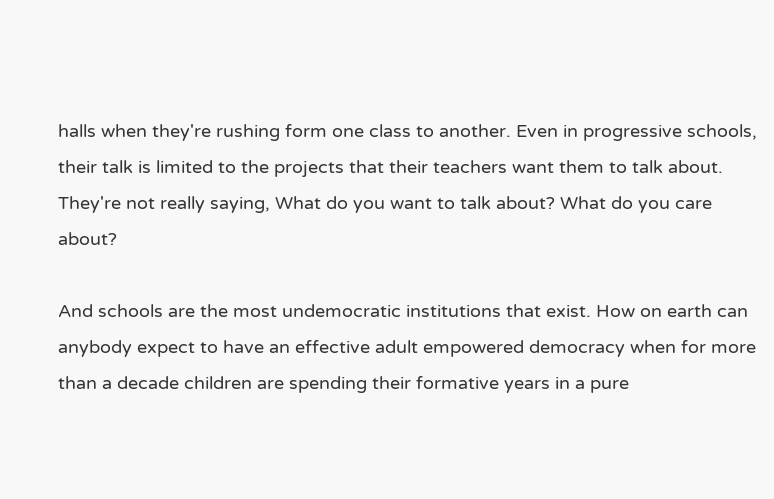halls when they're rushing form one class to another. Even in progressive schools, their talk is limited to the projects that their teachers want them to talk about. They're not really saying, What do you want to talk about? What do you care about?

And schools are the most undemocratic institutions that exist. How on earth can anybody expect to have an effective adult empowered democracy when for more than a decade children are spending their formative years in a pure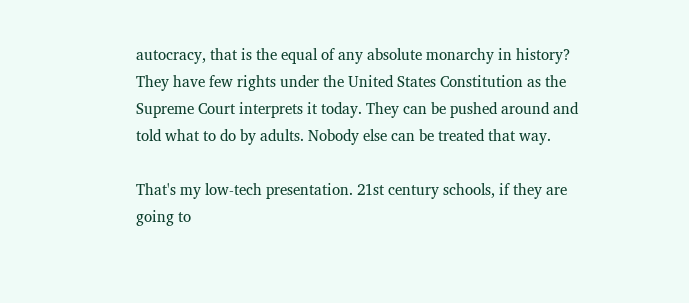autocracy, that is the equal of any absolute monarchy in history? They have few rights under the United States Constitution as the Supreme Court interprets it today. They can be pushed around and told what to do by adults. Nobody else can be treated that way.

That's my low-tech presentation. 21st century schools, if they are going to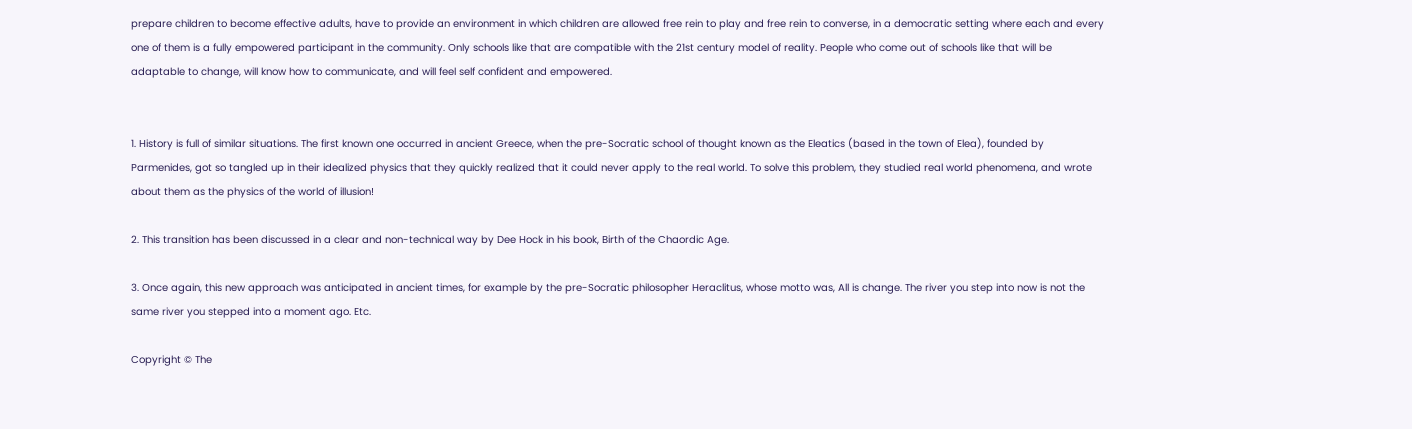prepare children to become effective adults, have to provide an environment in which children are allowed free rein to play and free rein to converse, in a democratic setting where each and every one of them is a fully empowered participant in the community. Only schools like that are compatible with the 21st century model of reality. People who come out of schools like that will be adaptable to change, will know how to communicate, and will feel self confident and empowered.


1. History is full of similar situations. The first known one occurred in ancient Greece, when the pre-Socratic school of thought known as the Eleatics (based in the town of Elea), founded by Parmenides, got so tangled up in their idealized physics that they quickly realized that it could never apply to the real world. To solve this problem, they studied real world phenomena, and wrote about them as the physics of the world of illusion!

2. This transition has been discussed in a clear and non-technical way by Dee Hock in his book, Birth of the Chaordic Age.

3. Once again, this new approach was anticipated in ancient times, for example by the pre-Socratic philosopher Heraclitus, whose motto was, All is change. The river you step into now is not the same river you stepped into a moment ago. Etc.

Copyright © The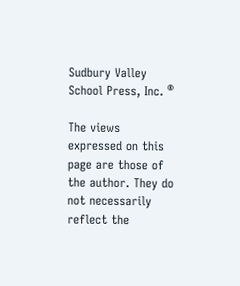Sudbury Valley School Press, Inc. ®

The views expressed on this page are those of the author. They do not necessarily reflect the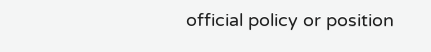official policy or position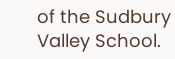of the Sudbury Valley School.